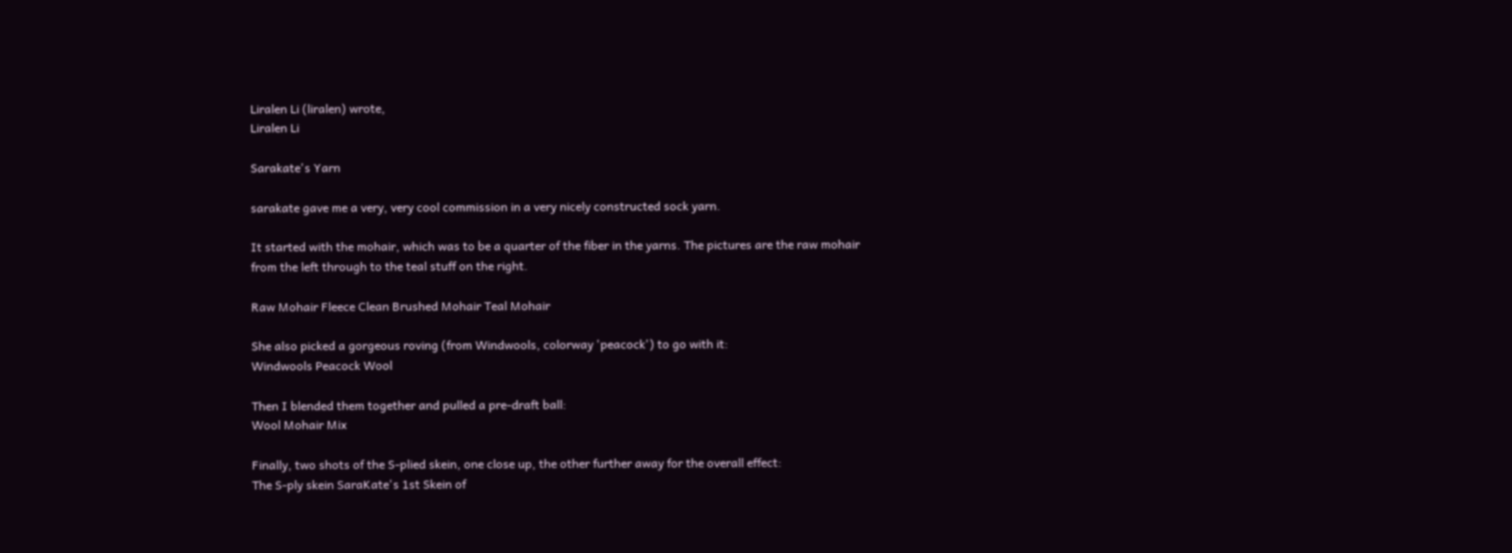Liralen Li (liralen) wrote,
Liralen Li

Sarakate's Yarn

sarakate gave me a very, very cool commission in a very nicely constructed sock yarn.

It started with the mohair, which was to be a quarter of the fiber in the yarns. The pictures are the raw mohair from the left through to the teal stuff on the right.

Raw Mohair Fleece Clean Brushed Mohair Teal Mohair

She also picked a gorgeous roving (from Windwools, colorway 'peacock') to go with it:
Windwools Peacock Wool

Then I blended them together and pulled a pre-draft ball:
Wool Mohair Mix

Finally, two shots of the S-plied skein, one close up, the other further away for the overall effect:
The S-ply skein SaraKate's 1st Skein of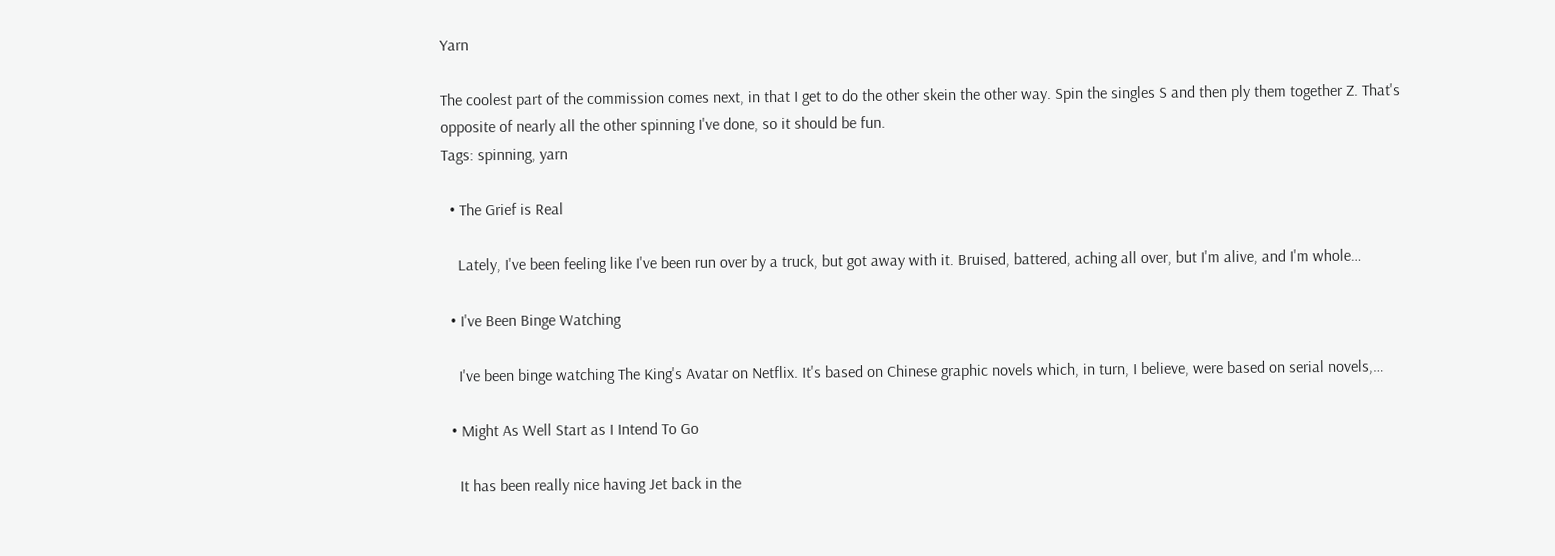Yarn

The coolest part of the commission comes next, in that I get to do the other skein the other way. Spin the singles S and then ply them together Z. That's opposite of nearly all the other spinning I've done, so it should be fun.
Tags: spinning, yarn

  • The Grief is Real

    Lately, I've been feeling like I've been run over by a truck, but got away with it. Bruised, battered, aching all over, but I'm alive, and I'm whole…

  • I've Been Binge Watching

    I've been binge watching The King's Avatar on Netflix. It's based on Chinese graphic novels which, in turn, I believe, were based on serial novels,…

  • Might As Well Start as I Intend To Go

    It has been really nice having Jet back in the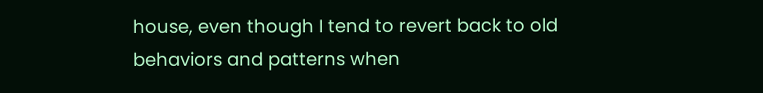house, even though I tend to revert back to old behaviors and patterns when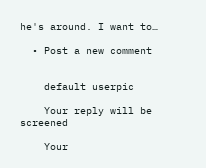he's around. I want to…

  • Post a new comment


    default userpic

    Your reply will be screened

    Your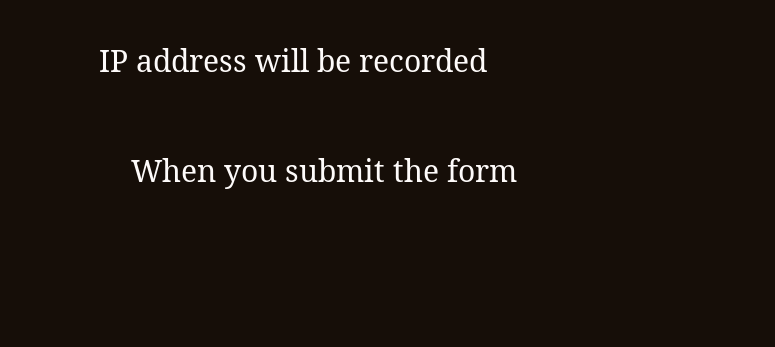IP address will be recorded

    When you submit the form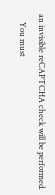an invisible reCAPTCHA check will be performed.
    You must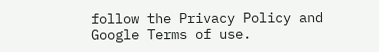follow the Privacy Policy and Google Terms of use.